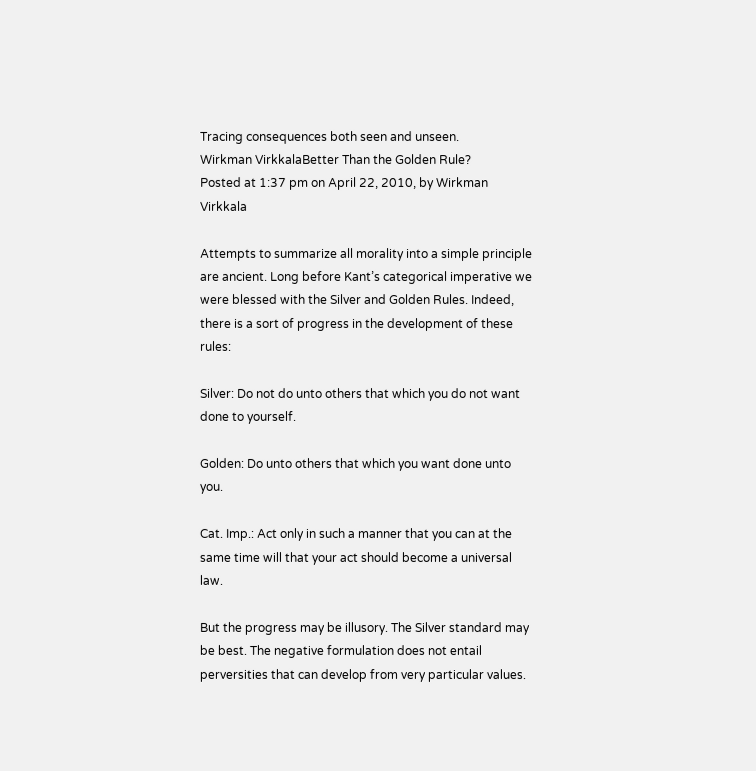Tracing consequences both seen and unseen.
Wirkman VirkkalaBetter Than the Golden Rule?
Posted at 1:37 pm on April 22, 2010, by Wirkman Virkkala

Attempts to summarize all morality into a simple principle are ancient. Long before Kant’s categorical imperative we were blessed with the Silver and Golden Rules. Indeed, there is a sort of progress in the development of these rules:

Silver: Do not do unto others that which you do not want done to yourself.

Golden: Do unto others that which you want done unto you.

Cat. Imp.: Act only in such a manner that you can at the same time will that your act should become a universal law.

But the progress may be illusory. The Silver standard may be best. The negative formulation does not entail perversities that can develop from very particular values.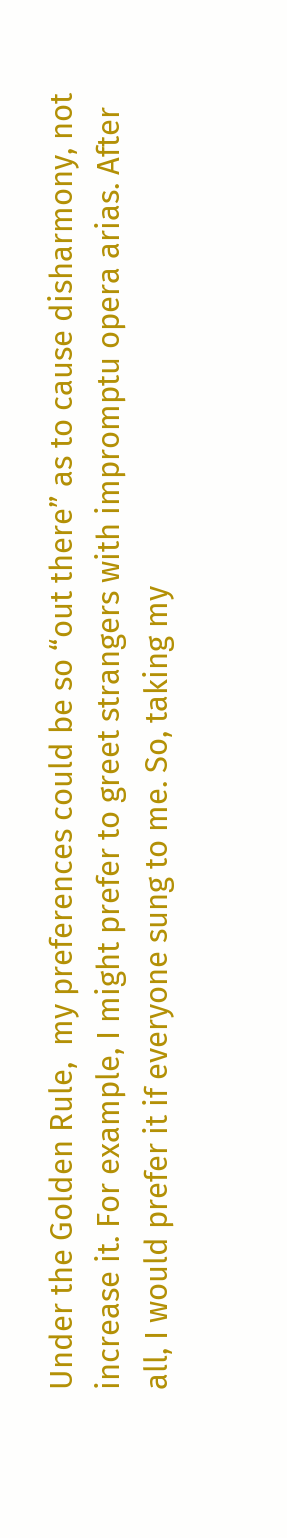Under the Golden Rule,  my preferences could be so “out there” as to cause disharmony, not increase it. For example, I might prefer to greet strangers with impromptu opera arias. After all, I would prefer it if everyone sung to me. So, taking my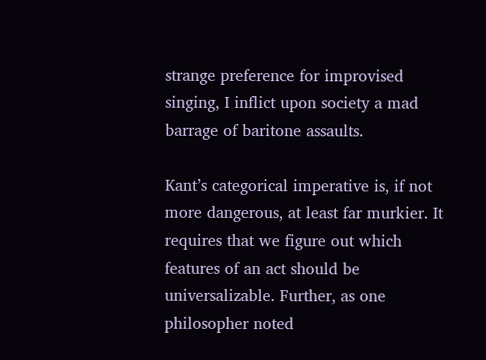strange preference for improvised singing, I inflict upon society a mad barrage of baritone assaults.

Kant’s categorical imperative is, if not more dangerous, at least far murkier. It requires that we figure out which features of an act should be universalizable. Further, as one philosopher noted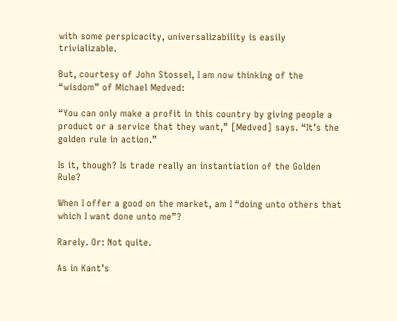with some perspicacity, universalizability is easily trivializable.

But, courtesy of John Stossel, I am now thinking of the “wisdom” of Michael Medved:

“You can only make a profit in this country by giving people a product or a service that they want,” [Medved] says. “It’s the golden rule in action.”

Is it, though? Is trade really an instantiation of the Golden Rule?

When I offer a good on the market, am I “doing unto others that which I want done unto me”?

Rarely. Or: Not quite.

As in Kant’s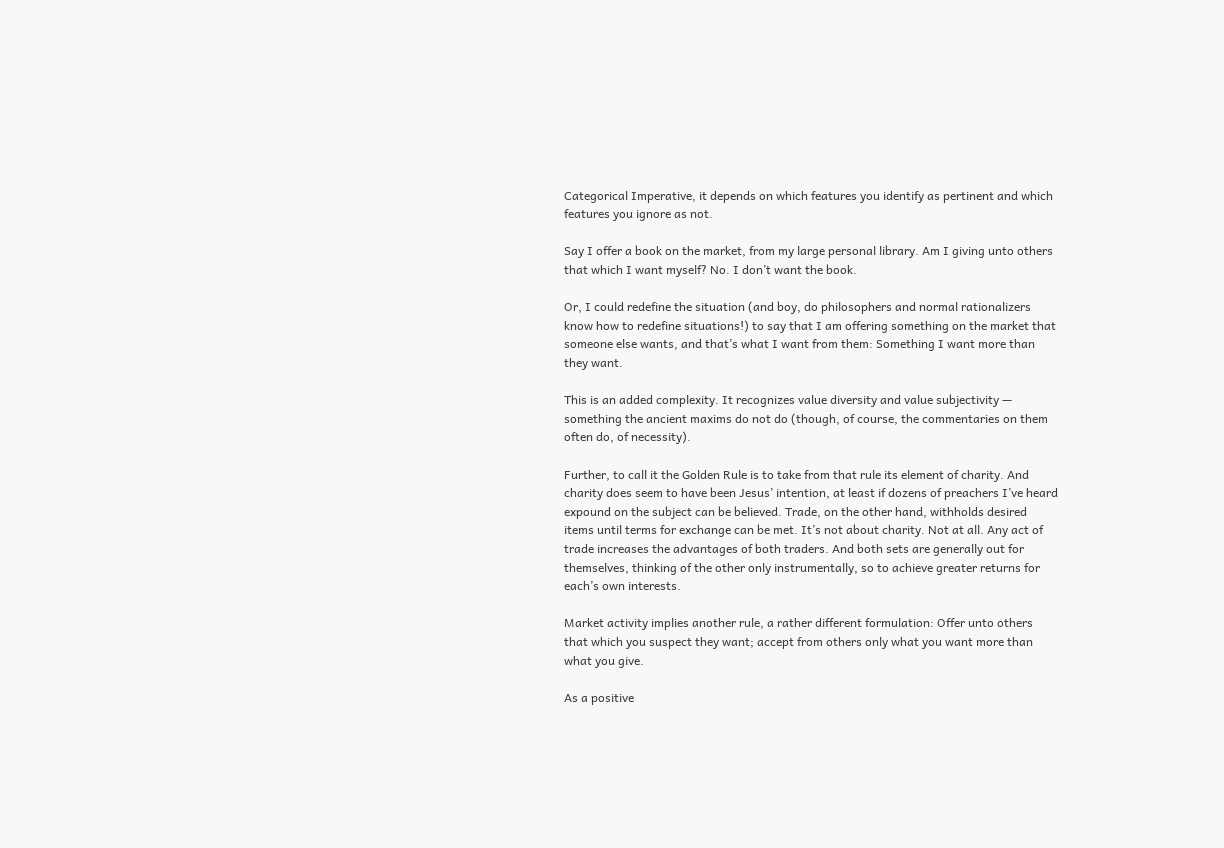Categorical Imperative, it depends on which features you identify as pertinent and which features you ignore as not.

Say I offer a book on the market, from my large personal library. Am I giving unto others that which I want myself? No. I don’t want the book.

Or, I could redefine the situation (and boy, do philosophers and normal rationalizers know how to redefine situations!) to say that I am offering something on the market that someone else wants, and that’s what I want from them: Something I want more than they want.

This is an added complexity. It recognizes value diversity and value subjectivity — something the ancient maxims do not do (though, of course, the commentaries on them often do, of necessity).

Further, to call it the Golden Rule is to take from that rule its element of charity. And charity does seem to have been Jesus’ intention, at least if dozens of preachers I’ve heard expound on the subject can be believed. Trade, on the other hand, withholds desired items until terms for exchange can be met. It’s not about charity. Not at all. Any act of trade increases the advantages of both traders. And both sets are generally out for themselves, thinking of the other only instrumentally, so to achieve greater returns for each’s own interests.

Market activity implies another rule, a rather different formulation: Offer unto others that which you suspect they want; accept from others only what you want more than what you give.

As a positive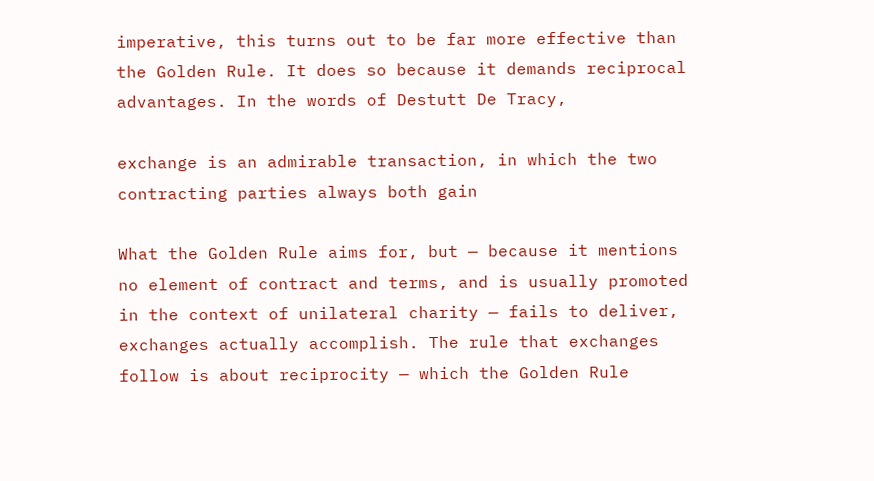imperative, this turns out to be far more effective than the Golden Rule. It does so because it demands reciprocal advantages. In the words of Destutt De Tracy,

exchange is an admirable transaction, in which the two contracting parties always both gain

What the Golden Rule aims for, but — because it mentions no element of contract and terms, and is usually promoted in the context of unilateral charity — fails to deliver, exchanges actually accomplish. The rule that exchanges follow is about reciprocity — which the Golden Rule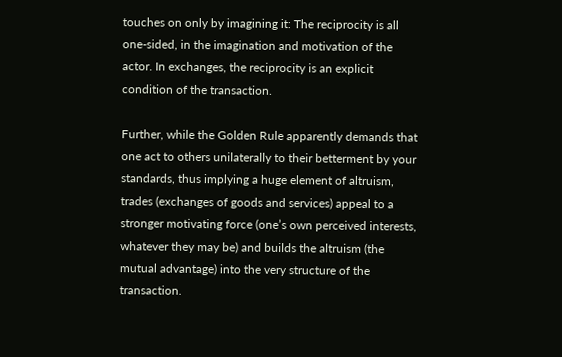touches on only by imagining it: The reciprocity is all one-sided, in the imagination and motivation of the actor. In exchanges, the reciprocity is an explicit condition of the transaction.

Further, while the Golden Rule apparently demands that one act to others unilaterally to their betterment by your standards, thus implying a huge element of altruism, trades (exchanges of goods and services) appeal to a stronger motivating force (one’s own perceived interests, whatever they may be) and builds the altruism (the mutual advantage) into the very structure of the transaction.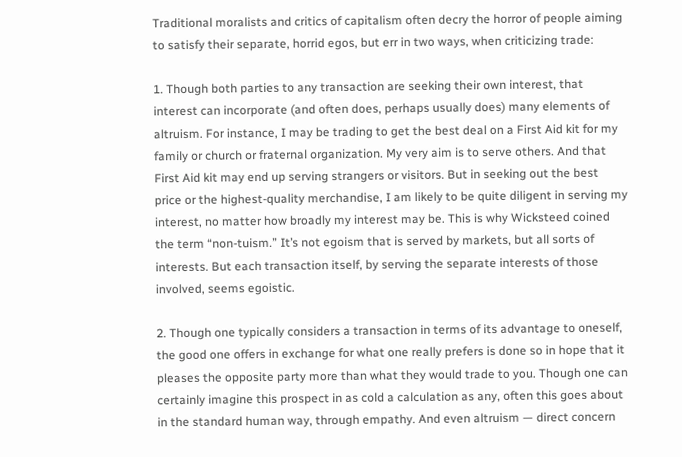Traditional moralists and critics of capitalism often decry the horror of people aiming to satisfy their separate, horrid egos, but err in two ways, when criticizing trade:

1. Though both parties to any transaction are seeking their own interest, that interest can incorporate (and often does, perhaps usually does) many elements of altruism. For instance, I may be trading to get the best deal on a First Aid kit for my family or church or fraternal organization. My very aim is to serve others. And that First Aid kit may end up serving strangers or visitors. But in seeking out the best price or the highest-quality merchandise, I am likely to be quite diligent in serving my interest, no matter how broadly my interest may be. This is why Wicksteed coined the term “non-tuism.” It’s not egoism that is served by markets, but all sorts of interests. But each transaction itself, by serving the separate interests of those involved, seems egoistic.

2. Though one typically considers a transaction in terms of its advantage to oneself, the good one offers in exchange for what one really prefers is done so in hope that it pleases the opposite party more than what they would trade to you. Though one can certainly imagine this prospect in as cold a calculation as any, often this goes about in the standard human way, through empathy. And even altruism — direct concern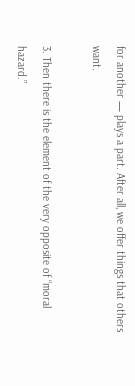for another — plays a part. After all, we offer things that others want.

3. Then there is the element of the very opposite of “moral hazard.”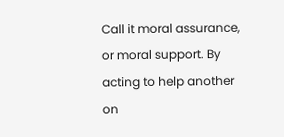Call it moral assurance, or moral support. By acting to help another on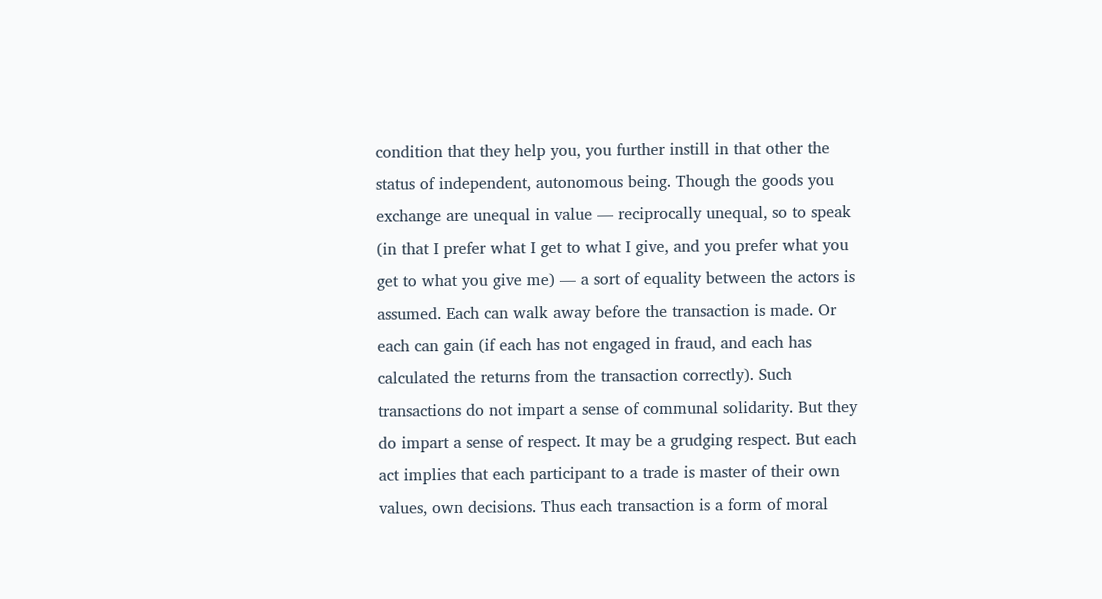condition that they help you, you further instill in that other the status of independent, autonomous being. Though the goods you exchange are unequal in value — reciprocally unequal, so to speak (in that I prefer what I get to what I give, and you prefer what you get to what you give me) — a sort of equality between the actors is assumed. Each can walk away before the transaction is made. Or each can gain (if each has not engaged in fraud, and each has calculated the returns from the transaction correctly). Such transactions do not impart a sense of communal solidarity. But they do impart a sense of respect. It may be a grudging respect. But each act implies that each participant to a trade is master of their own values, own decisions. Thus each transaction is a form of moral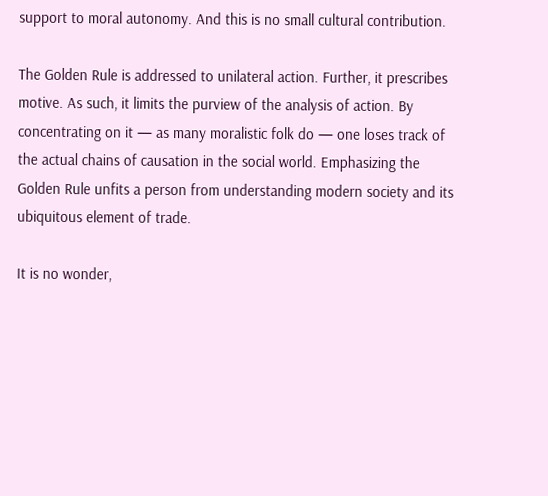support to moral autonomy. And this is no small cultural contribution.

The Golden Rule is addressed to unilateral action. Further, it prescribes motive. As such, it limits the purview of the analysis of action. By concentrating on it — as many moralistic folk do — one loses track of the actual chains of causation in the social world. Emphasizing the Golden Rule unfits a person from understanding modern society and its ubiquitous element of trade.

It is no wonder,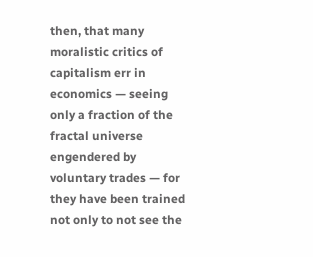then, that many moralistic critics of capitalism err in economics — seeing only a fraction of the fractal universe engendered by voluntary trades — for they have been trained not only to not see the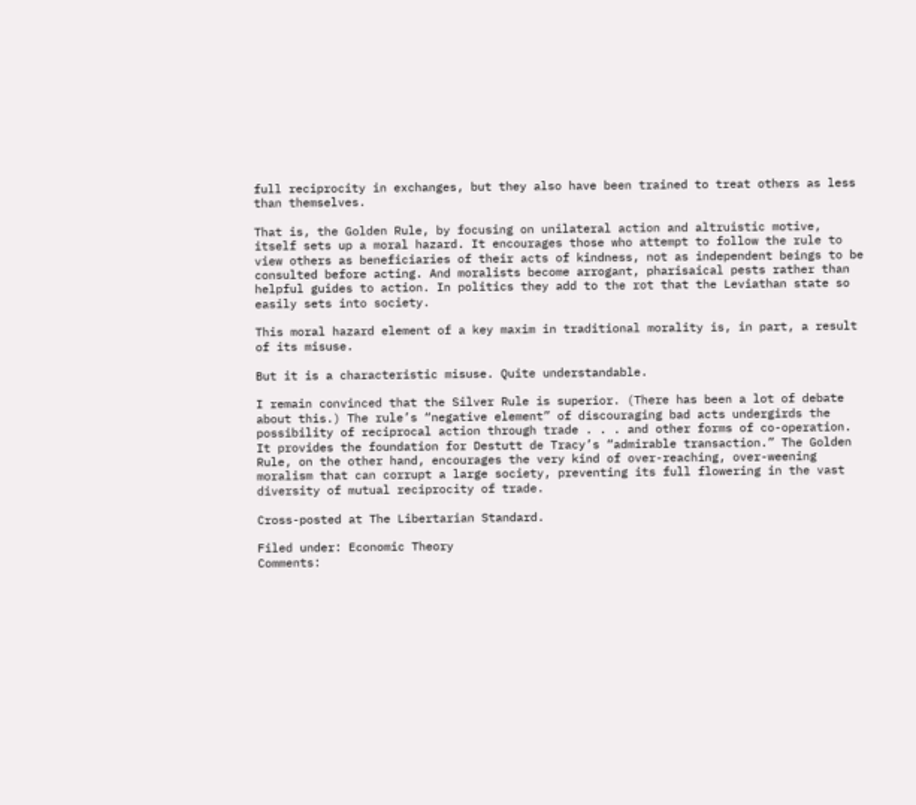full reciprocity in exchanges, but they also have been trained to treat others as less than themselves.

That is, the Golden Rule, by focusing on unilateral action and altruistic motive, itself sets up a moral hazard. It encourages those who attempt to follow the rule to view others as beneficiaries of their acts of kindness, not as independent beings to be consulted before acting. And moralists become arrogant, pharisaical pests rather than helpful guides to action. In politics they add to the rot that the Leviathan state so easily sets into society.

This moral hazard element of a key maxim in traditional morality is, in part, a result of its misuse.

But it is a characteristic misuse. Quite understandable.

I remain convinced that the Silver Rule is superior. (There has been a lot of debate about this.) The rule’s “negative element” of discouraging bad acts undergirds the possibility of reciprocal action through trade . . . and other forms of co-operation. It provides the foundation for Destutt de Tracy’s “admirable transaction.” The Golden Rule, on the other hand, encourages the very kind of over-reaching, over-weening moralism that can corrupt a large society, preventing its full flowering in the vast diversity of mutual reciprocity of trade.

Cross-posted at The Libertarian Standard.

Filed under: Economic Theory
Comments: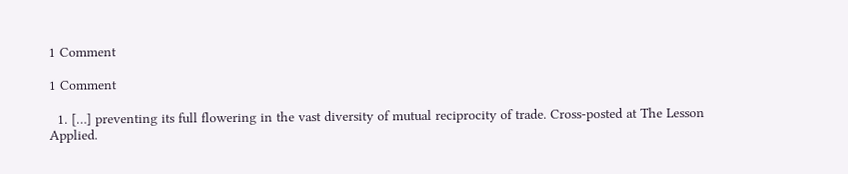1 Comment

1 Comment

  1. […] preventing its full flowering in the vast diversity of mutual reciprocity of trade. Cross-posted at The Lesson Applied.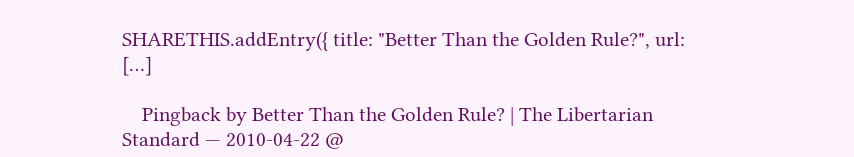SHARETHIS.addEntry({ title: "Better Than the Golden Rule?", url: […]

    Pingback by Better Than the Golden Rule? | The Libertarian Standard — 2010-04-22 @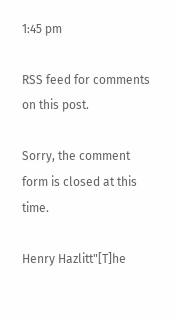1:45 pm

RSS feed for comments on this post.

Sorry, the comment form is closed at this time.

Henry Hazlitt"[T]he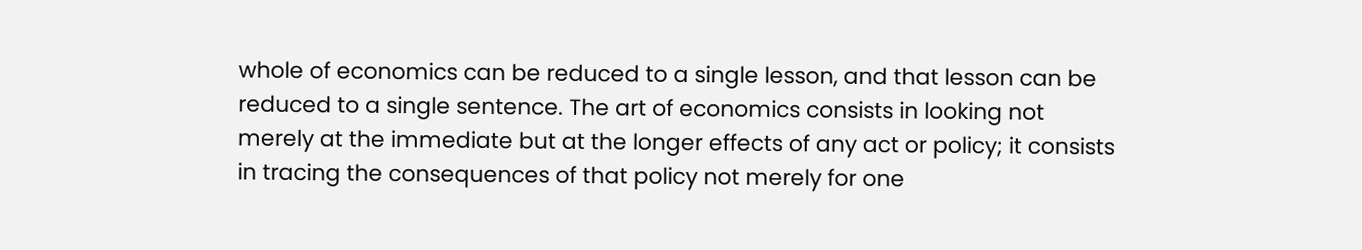whole of economics can be reduced to a single lesson, and that lesson can be reduced to a single sentence. The art of economics consists in looking not merely at the immediate but at the longer effects of any act or policy; it consists in tracing the consequences of that policy not merely for one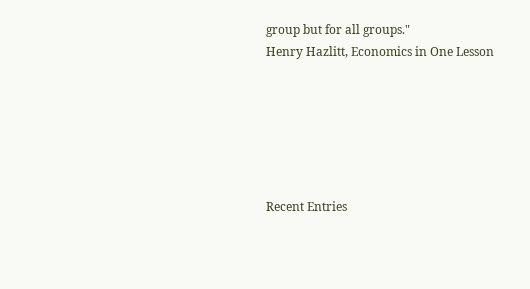group but for all groups."
Henry Hazlitt, Economics in One Lesson






Recent Entries